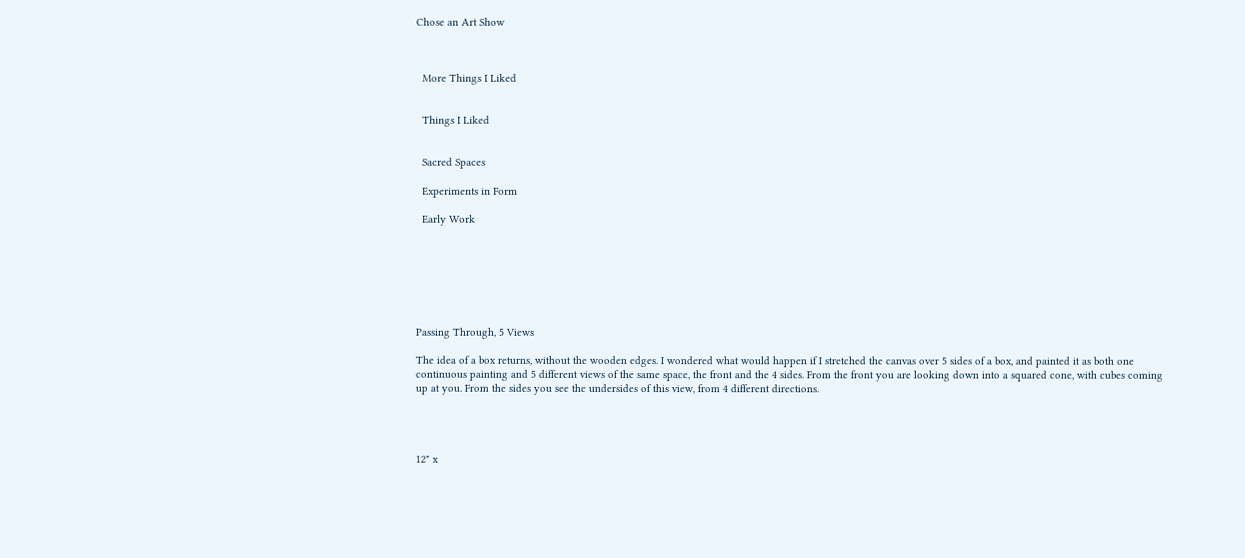Chose an Art Show



  More Things I Liked


  Things I Liked


  Sacred Spaces

  Experiments in Form

  Early Work







Passing Through, 5 Views

The idea of a box returns, without the wooden edges. I wondered what would happen if I stretched the canvas over 5 sides of a box, and painted it as both one continuous painting and 5 different views of the same space, the front and the 4 sides. From the front you are looking down into a squared cone, with cubes coming up at you. From the sides you see the undersides of this view, from 4 different directions.




12" x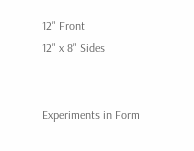12" Front
12" x 8" Sides


Experiments in Form